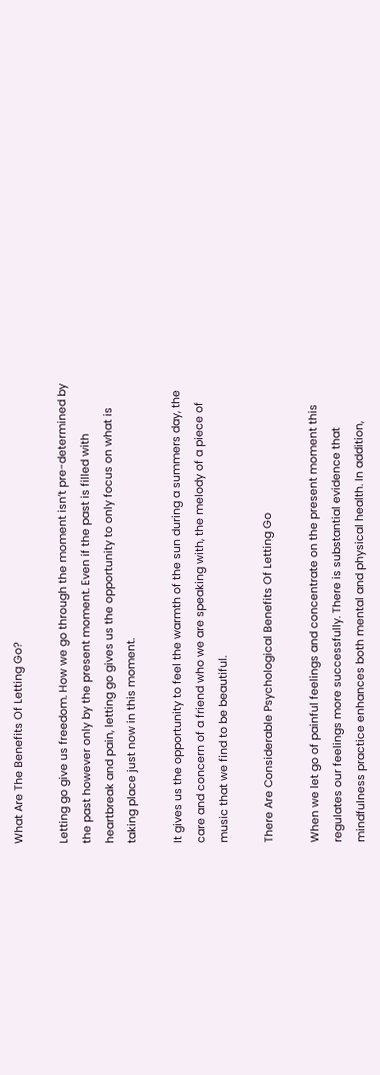What Are The Benefits Of Letting Go?

Letting go give us freedom. How we go through the moment isn’t pre-determined by the past however only by the present moment. Even if the past is filled with heartbreak and pain, letting go gives us the opportunity to only focus on what is taking place just now in this moment.

It gives us the opportunity to feel the warmth of the sun during a summers day, the care and concern of a friend who we are speaking with, the melody of a piece of music that we find to be beautiful.

There Are Considerable Psychological Benefits Of Letting Go

When we let go of painful feelings and concentrate on the present moment this regulates our feelings more successfully. There is substantial evidence that mindfulness practice enhances both mental and physical health. In addition,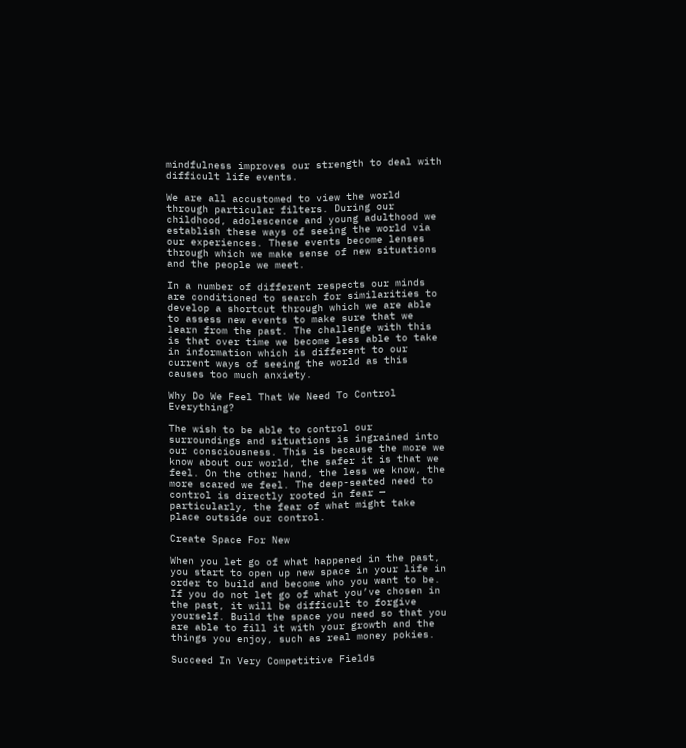mindfulness improves our strength to deal with difficult life events.

We are all accustomed to view the world through particular filters. During our childhood, adolescence and young adulthood we establish these ways of seeing the world via our experiences. These events become lenses through which we make sense of new situations and the people we meet.

In a number of different respects our minds are conditioned to search for similarities to develop a shortcut through which we are able to assess new events to make sure that we learn from the past. The challenge with this is that over time we become less able to take in information which is different to our current ways of seeing the world as this causes too much anxiety.

Why Do We Feel That We Need To Control Everything?

The wish to be able to control our surroundings and situations is ingrained into our consciousness. This is because the more we know about our world, the safer it is that we feel. On the other hand, the less we know, the more scared we feel. The deep-seated need to control is directly rooted in fear — particularly, the fear of what might take place outside our control.

Create Space For New

When you let go of what happened in the past, you start to open up new space in your life in order to build and become who you want to be. If you do not let go of what you’ve chosen in the past, it will be difficult to forgive yourself. Build the space you need so that you are able to fill it with your growth and the things you enjoy, such as real money pokies.

Succeed In Very Competitive Fields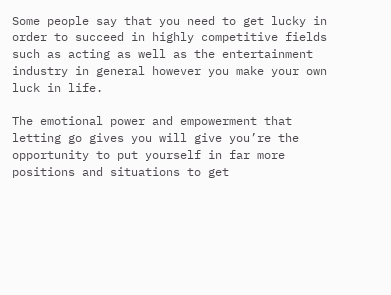Some people say that you need to get lucky in order to succeed in highly competitive fields such as acting as well as the entertainment industry in general however you make your own luck in life.

The emotional power and empowerment that letting go gives you will give you’re the opportunity to put yourself in far more positions and situations to get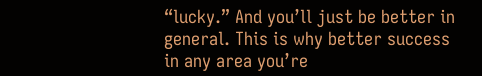“lucky.” And you’ll just be better in general. This is why better success in any area you’re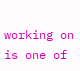working on is one of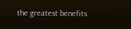the greatest benefits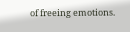of freeing emotions.